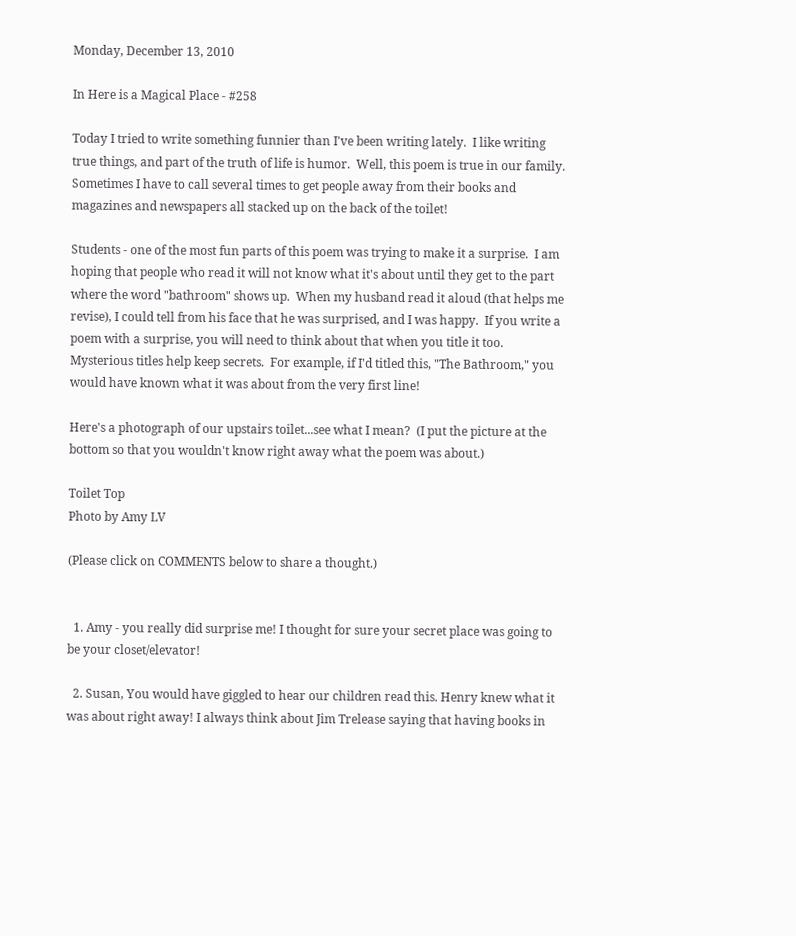Monday, December 13, 2010

In Here is a Magical Place - #258

Today I tried to write something funnier than I've been writing lately.  I like writing true things, and part of the truth of life is humor.  Well, this poem is true in our family.  Sometimes I have to call several times to get people away from their books and magazines and newspapers all stacked up on the back of the toilet!

Students - one of the most fun parts of this poem was trying to make it a surprise.  I am hoping that people who read it will not know what it's about until they get to the part where the word "bathroom" shows up.  When my husband read it aloud (that helps me revise), I could tell from his face that he was surprised, and I was happy.  If you write a poem with a surprise, you will need to think about that when you title it too.  Mysterious titles help keep secrets.  For example, if I'd titled this, "The Bathroom," you would have known what it was about from the very first line!

Here's a photograph of our upstairs toilet...see what I mean?  (I put the picture at the bottom so that you wouldn't know right away what the poem was about.)

Toilet Top
Photo by Amy LV

(Please click on COMMENTS below to share a thought.)


  1. Amy - you really did surprise me! I thought for sure your secret place was going to be your closet/elevator!

  2. Susan, You would have giggled to hear our children read this. Henry knew what it was about right away! I always think about Jim Trelease saying that having books in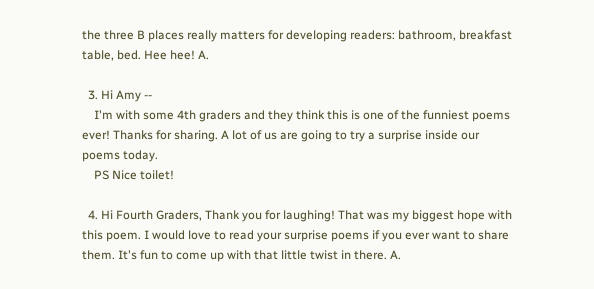the three B places really matters for developing readers: bathroom, breakfast table, bed. Hee hee! A.

  3. Hi Amy --
    I'm with some 4th graders and they think this is one of the funniest poems ever! Thanks for sharing. A lot of us are going to try a surprise inside our poems today.
    PS Nice toilet!

  4. Hi Fourth Graders, Thank you for laughing! That was my biggest hope with this poem. I would love to read your surprise poems if you ever want to share them. It's fun to come up with that little twist in there. A.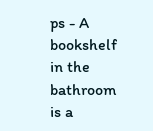ps - A bookshelf in the bathroom is a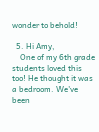wonder to behold!

  5. Hi Amy,
    One of my 6th grade students loved this too! He thought it was a bedroom. We've been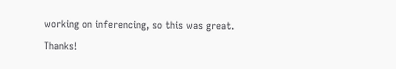working on inferencing, so this was great. Thanks!